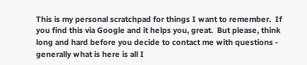This is my personal scratchpad for things I want to remember.  If you find this via Google and it helps you, great.  But please, think long and hard before you decide to contact me with questions - generally what is here is all I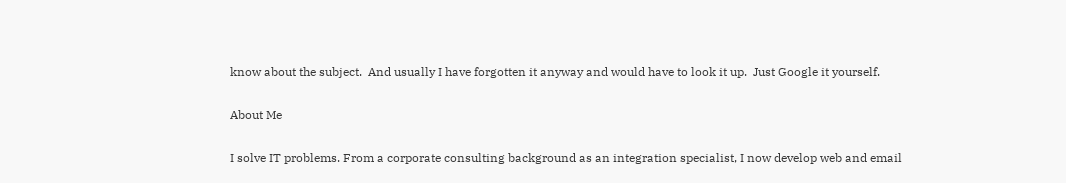know about the subject.  And usually I have forgotten it anyway and would have to look it up.  Just Google it yourself.

About Me

I solve IT problems. From a corporate consulting background as an integration specialist, I now develop web and email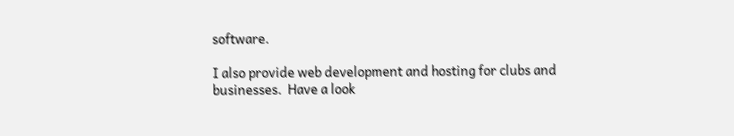software.

I also provide web development and hosting for clubs and businesses.  Have a look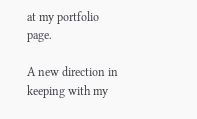at my portfolio page.

A new direction in keeping with my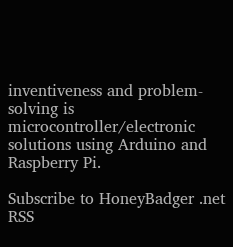inventiveness and problem-solving is microcontroller/electronic solutions using Arduino and Raspberry Pi.

Subscribe to HoneyBadger .net RSS